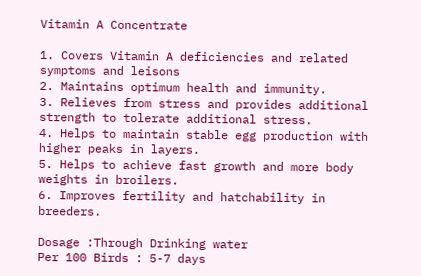Vitamin A Concentrate

1. Covers Vitamin A deficiencies and related symptoms and leisons
2. Maintains optimum health and immunity.
3. Relieves from stress and provides additional strength to tolerate additional stress.
4. Helps to maintain stable egg production with higher peaks in layers.
5. Helps to achieve fast growth and more body weights in broilers.
6. Improves fertility and hatchability in breeders.

Dosage :Through Drinking water
Per 100 Birds : 5-7 days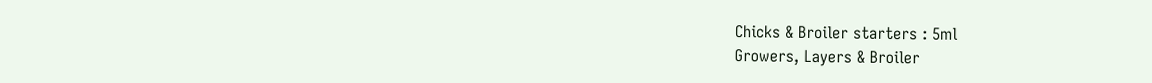Chicks & Broiler starters : 5ml
Growers, Layers & Broiler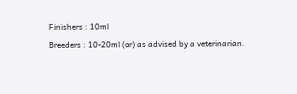Finishers : 10ml
Breeders : 10-20ml (or) as advised by a veterinarian.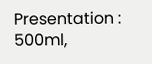Presentation :
500ml,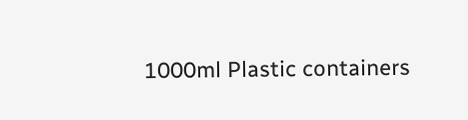1000ml Plastic containers